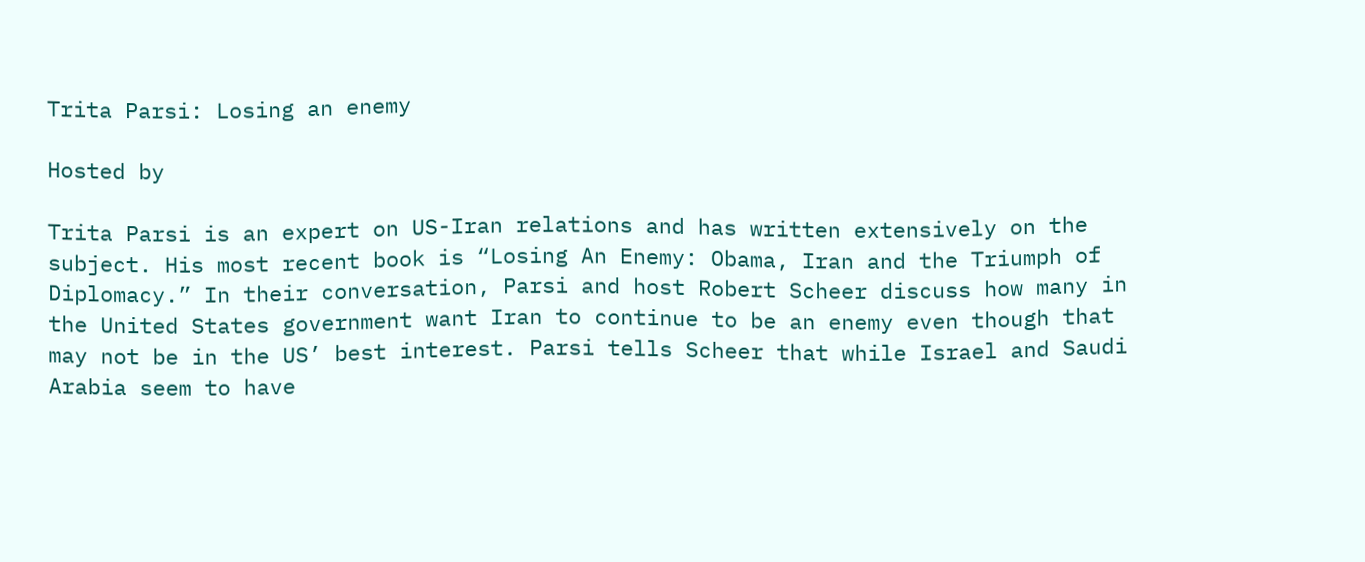Trita Parsi: Losing an enemy

Hosted by

Trita Parsi is an expert on US-Iran relations and has written extensively on the subject. His most recent book is “Losing An Enemy: Obama, Iran and the Triumph of Diplomacy.” In their conversation, Parsi and host Robert Scheer discuss how many in the United States government want Iran to continue to be an enemy even though that may not be in the US’ best interest. Parsi tells Scheer that while Israel and Saudi Arabia seem to have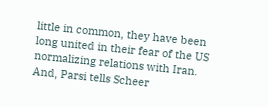little in common, they have been long united in their fear of the US normalizing relations with Iran. And, Parsi tells Scheer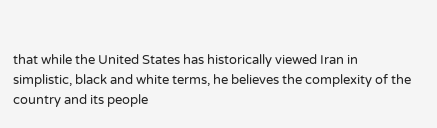that while the United States has historically viewed Iran in simplistic, black and white terms, he believes the complexity of the country and its people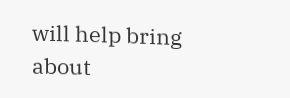will help bring about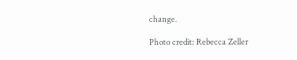change.

Photo credit: Rebecca Zeller